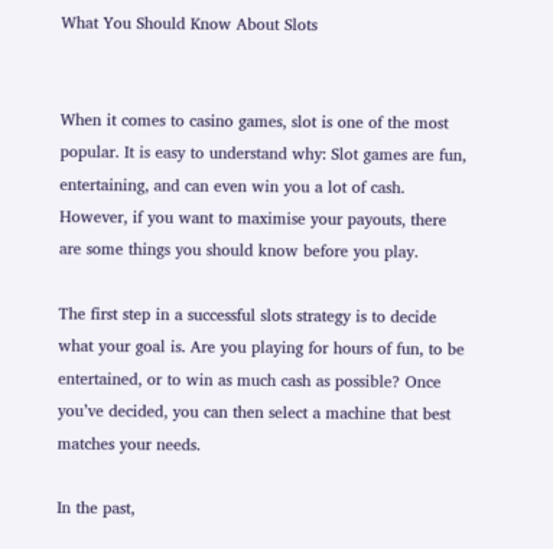What You Should Know About Slots


When it comes to casino games, slot is one of the most popular. It is easy to understand why: Slot games are fun, entertaining, and can even win you a lot of cash. However, if you want to maximise your payouts, there are some things you should know before you play.

The first step in a successful slots strategy is to decide what your goal is. Are you playing for hours of fun, to be entertained, or to win as much cash as possible? Once you’ve decided, you can then select a machine that best matches your needs.

In the past,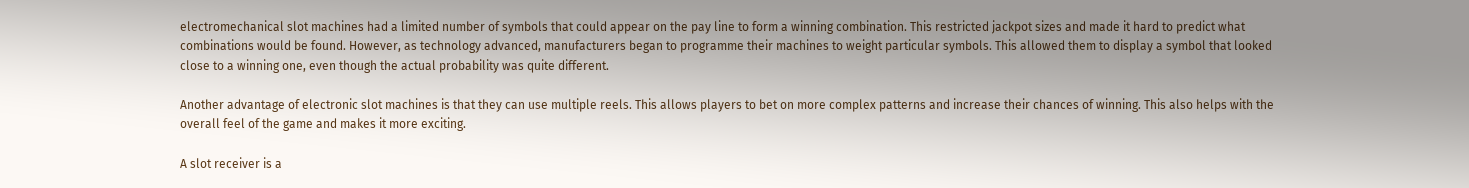electromechanical slot machines had a limited number of symbols that could appear on the pay line to form a winning combination. This restricted jackpot sizes and made it hard to predict what combinations would be found. However, as technology advanced, manufacturers began to programme their machines to weight particular symbols. This allowed them to display a symbol that looked close to a winning one, even though the actual probability was quite different.

Another advantage of electronic slot machines is that they can use multiple reels. This allows players to bet on more complex patterns and increase their chances of winning. This also helps with the overall feel of the game and makes it more exciting.

A slot receiver is a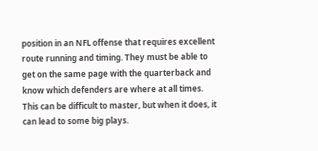position in an NFL offense that requires excellent route running and timing. They must be able to get on the same page with the quarterback and know which defenders are where at all times. This can be difficult to master, but when it does, it can lead to some big plays.